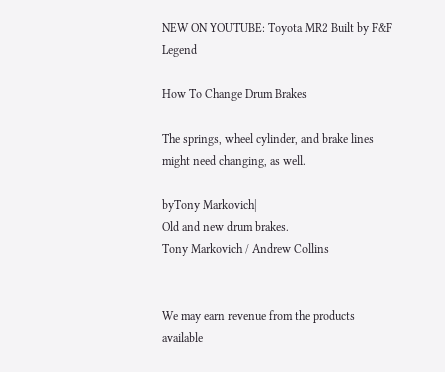NEW ON YOUTUBE: Toyota MR2 Built by F&F Legend

How To Change Drum Brakes

The springs, wheel cylinder, and brake lines might need changing, as well.

byTony Markovich|
Old and new drum brakes.
Tony Markovich / Andrew Collins


We may earn revenue from the products available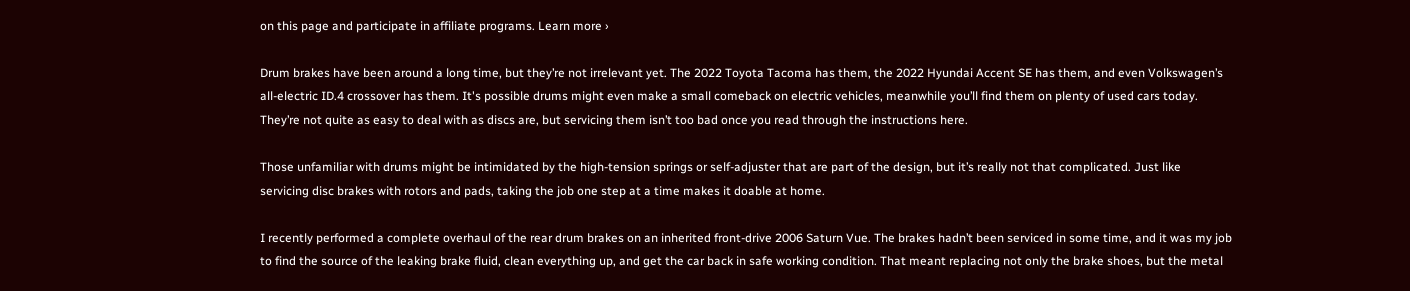on this page and participate in affiliate programs. Learn more ›

Drum brakes have been around a long time, but they’re not irrelevant yet. The 2022 Toyota Tacoma has them, the 2022 Hyundai Accent SE has them, and even Volkswagen’s all-electric ID.4 crossover has them. It's possible drums might even make a small comeback on electric vehicles, meanwhile you’ll find them on plenty of used cars today. They’re not quite as easy to deal with as discs are, but servicing them isn’t too bad once you read through the instructions here.

Those unfamiliar with drums might be intimidated by the high-tension springs or self-adjuster that are part of the design, but it’s really not that complicated. Just like servicing disc brakes with rotors and pads, taking the job one step at a time makes it doable at home.

I recently performed a complete overhaul of the rear drum brakes on an inherited front-drive 2006 Saturn Vue. The brakes hadn’t been serviced in some time, and it was my job to find the source of the leaking brake fluid, clean everything up, and get the car back in safe working condition. That meant replacing not only the brake shoes, but the metal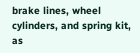brake lines, wheel cylinders, and spring kit, as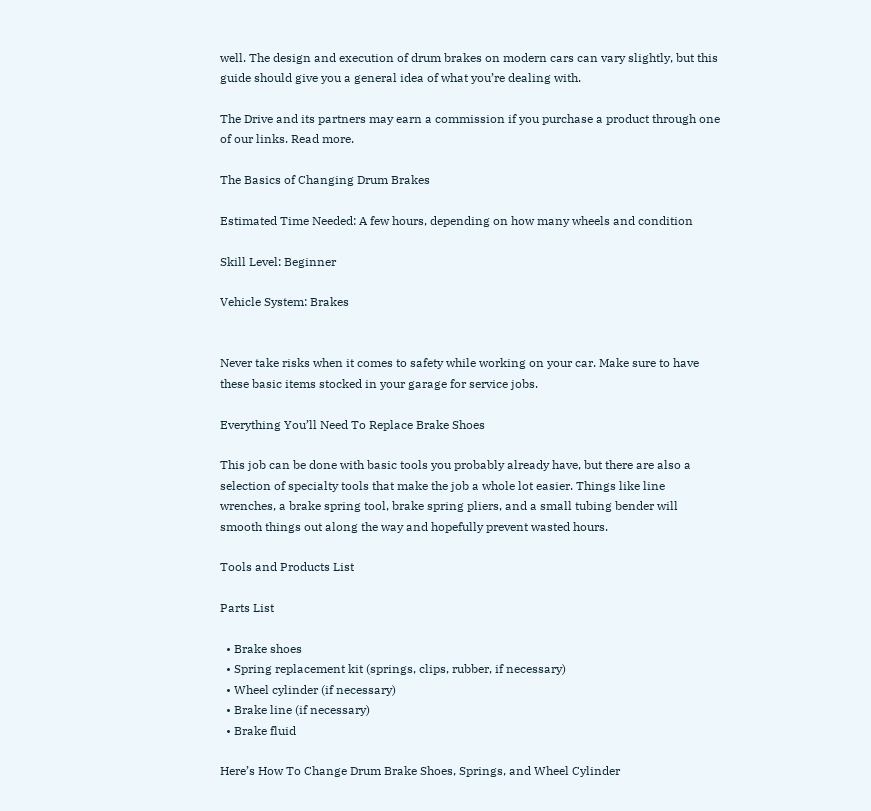well. The design and execution of drum brakes on modern cars can vary slightly, but this guide should give you a general idea of what you’re dealing with.

The Drive and its partners may earn a commission if you purchase a product through one of our links. Read more.

The Basics of Changing Drum Brakes

Estimated Time Needed: A few hours, depending on how many wheels and condition

Skill Level: Beginner

Vehicle System: Brakes


Never take risks when it comes to safety while working on your car. Make sure to have these basic items stocked in your garage for service jobs.

Everything You’ll Need To Replace Brake Shoes

This job can be done with basic tools you probably already have, but there are also a selection of specialty tools that make the job a whole lot easier. Things like line wrenches, a brake spring tool, brake spring pliers, and a small tubing bender will smooth things out along the way and hopefully prevent wasted hours.

Tools and Products List

Parts List

  • Brake shoes
  • Spring replacement kit (springs, clips, rubber, if necessary)
  • Wheel cylinder (if necessary)
  • Brake line (if necessary)
  • Brake fluid

Here’s How To Change Drum Brake Shoes, Springs, and Wheel Cylinder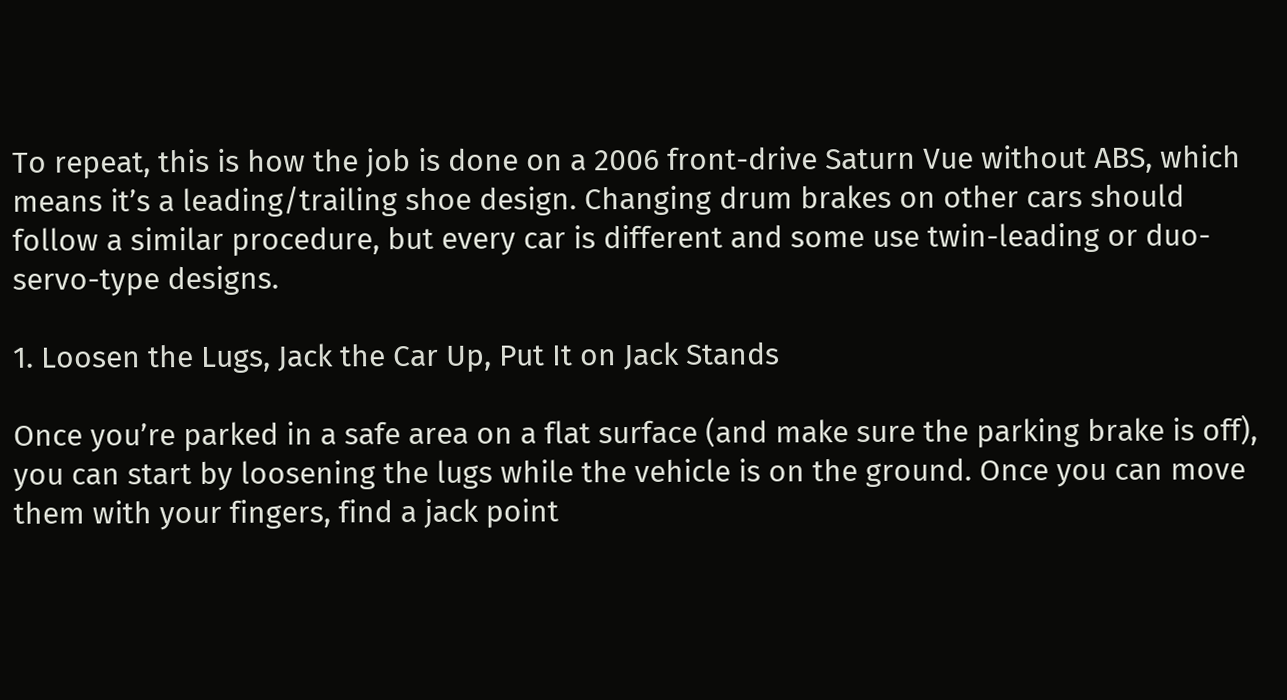To repeat, this is how the job is done on a 2006 front-drive Saturn Vue without ABS, which means it’s a leading/trailing shoe design. Changing drum brakes on other cars should follow a similar procedure, but every car is different and some use twin-leading or duo-servo-type designs.

1. Loosen the Lugs, Jack the Car Up, Put It on Jack Stands

Once you’re parked in a safe area on a flat surface (and make sure the parking brake is off), you can start by loosening the lugs while the vehicle is on the ground. Once you can move them with your fingers, find a jack point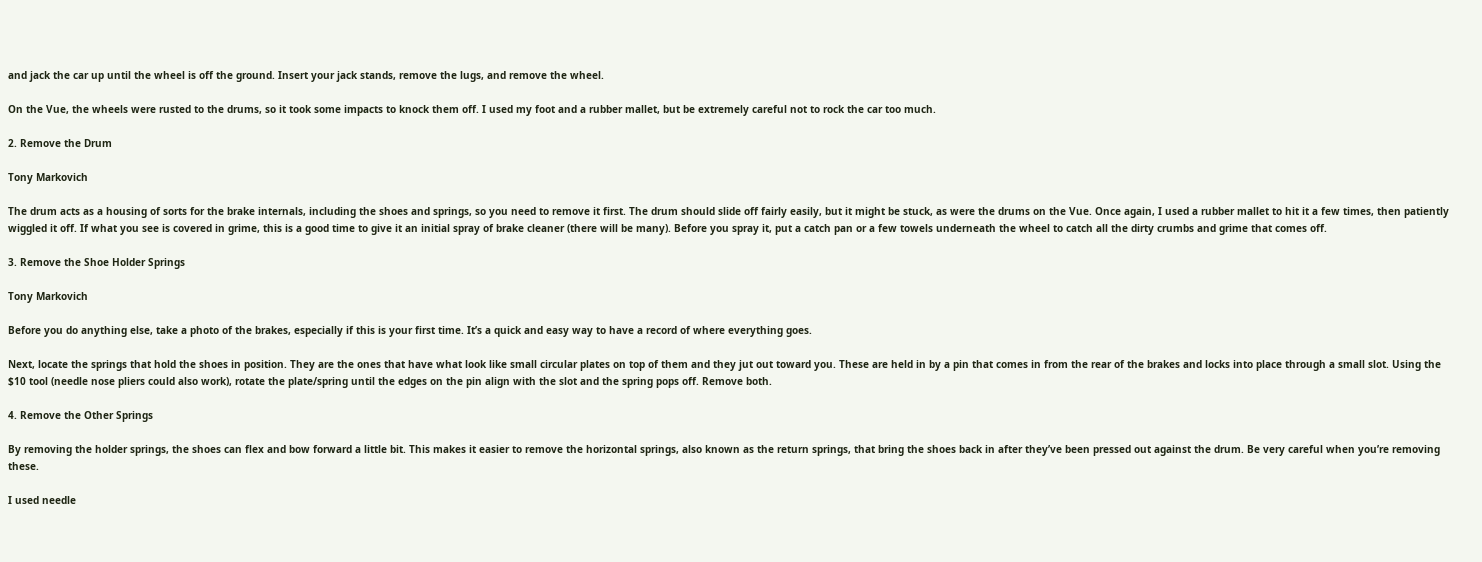and jack the car up until the wheel is off the ground. Insert your jack stands, remove the lugs, and remove the wheel.

On the Vue, the wheels were rusted to the drums, so it took some impacts to knock them off. I used my foot and a rubber mallet, but be extremely careful not to rock the car too much.

2. Remove the Drum

Tony Markovich

The drum acts as a housing of sorts for the brake internals, including the shoes and springs, so you need to remove it first. The drum should slide off fairly easily, but it might be stuck, as were the drums on the Vue. Once again, I used a rubber mallet to hit it a few times, then patiently wiggled it off. If what you see is covered in grime, this is a good time to give it an initial spray of brake cleaner (there will be many). Before you spray it, put a catch pan or a few towels underneath the wheel to catch all the dirty crumbs and grime that comes off.

3. Remove the Shoe Holder Springs

Tony Markovich

Before you do anything else, take a photo of the brakes, especially if this is your first time. It’s a quick and easy way to have a record of where everything goes.

Next, locate the springs that hold the shoes in position. They are the ones that have what look like small circular plates on top of them and they jut out toward you. These are held in by a pin that comes in from the rear of the brakes and locks into place through a small slot. Using the $10 tool (needle nose pliers could also work), rotate the plate/spring until the edges on the pin align with the slot and the spring pops off. Remove both.

4. Remove the Other Springs

By removing the holder springs, the shoes can flex and bow forward a little bit. This makes it easier to remove the horizontal springs, also known as the return springs, that bring the shoes back in after they’ve been pressed out against the drum. Be very careful when you’re removing these.

I used needle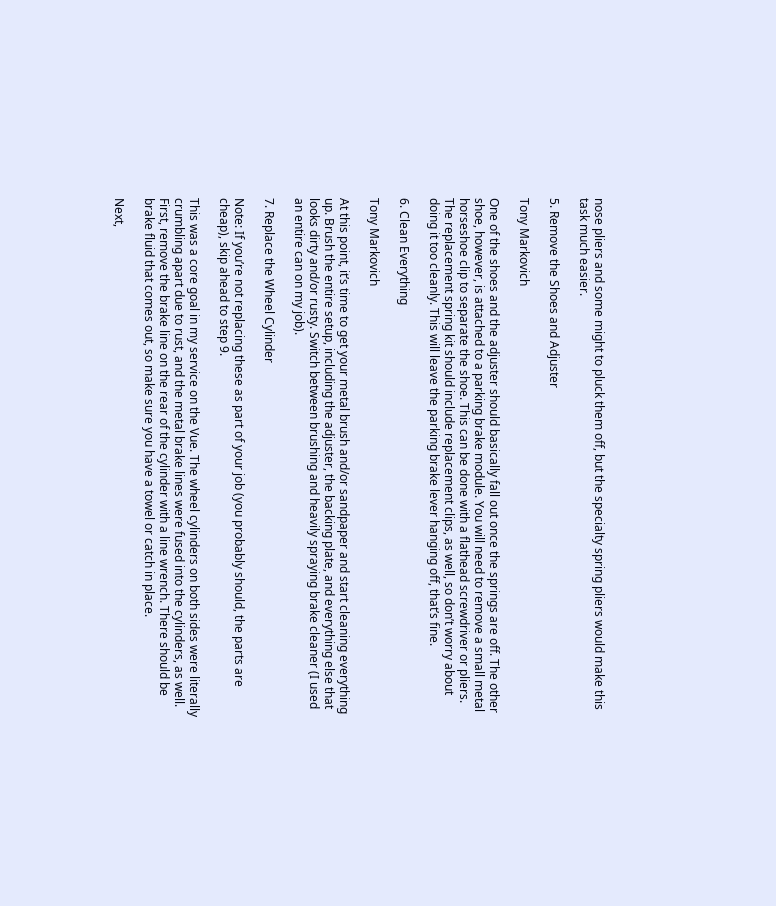nose pliers and some might to pluck them off, but the specialty spring pliers would make this task much easier.

5. Remove the Shoes and Adjuster

Tony Markovich

One of the shoes and the adjuster should basically fall out once the springs are off. The other shoe, however, is attached to a parking brake module. You will need to remove a small metal horseshoe clip to separate the shoe. This can be done with a flathead screwdriver or pliers. The replacement spring kit should include replacement clips, as well, so don’t worry about doing it too cleanly. This will leave the parking brake lever hanging off, that’s fine.

6. Clean Everything

Tony Markovich

At this point, it’s time to get your metal brush and/or sandpaper and start cleaning everything up. Brush the entire setup, including the adjuster, the backing plate, and everything else that looks dirty and/or rusty. Switch between brushing and heavily spraying brake cleaner (I used an entire can on my job).

7. Replace the Wheel Cylinder

Note: If you’re not replacing these as part of your job (you probably should, the parts are cheap), skip ahead to step 9.

This was a core goal in my service on the Vue. The wheel cylinders on both sides were literally crumbling apart due to rust, and the metal brake lines were fused into the cylinders, as well. First, remove the brake line on the rear of the cylinder with a line wrench. There should be brake fluid that comes out, so make sure you have a towel or catch in place.

Next,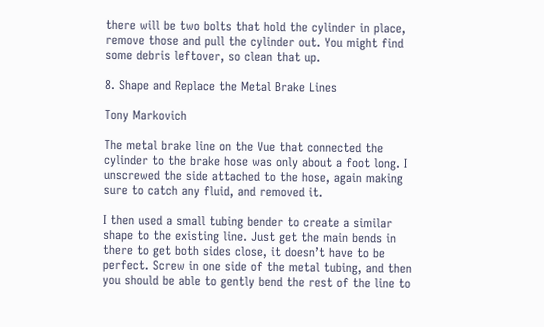there will be two bolts that hold the cylinder in place, remove those and pull the cylinder out. You might find some debris leftover, so clean that up.

8. Shape and Replace the Metal Brake Lines

Tony Markovich

The metal brake line on the Vue that connected the cylinder to the brake hose was only about a foot long. I unscrewed the side attached to the hose, again making sure to catch any fluid, and removed it.

I then used a small tubing bender to create a similar shape to the existing line. Just get the main bends in there to get both sides close, it doesn’t have to be perfect. Screw in one side of the metal tubing, and then you should be able to gently bend the rest of the line to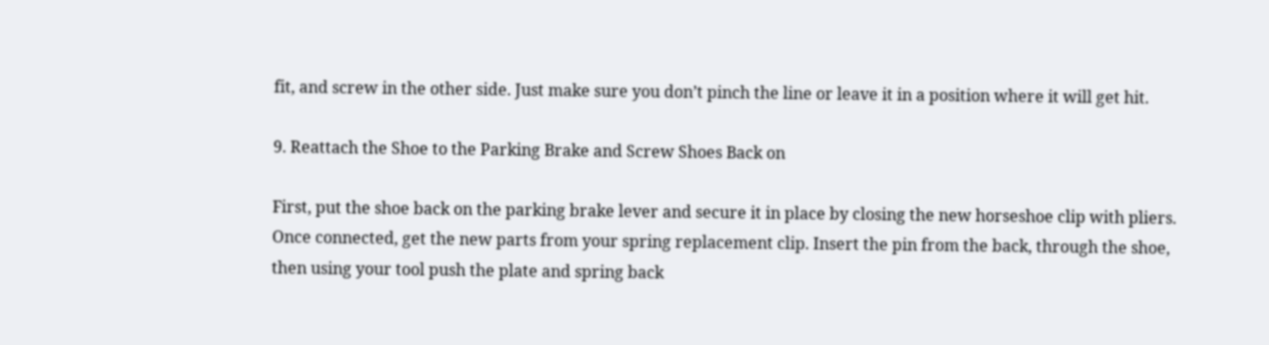fit, and screw in the other side. Just make sure you don’t pinch the line or leave it in a position where it will get hit.

9. Reattach the Shoe to the Parking Brake and Screw Shoes Back on

First, put the shoe back on the parking brake lever and secure it in place by closing the new horseshoe clip with pliers. Once connected, get the new parts from your spring replacement clip. Insert the pin from the back, through the shoe, then using your tool push the plate and spring back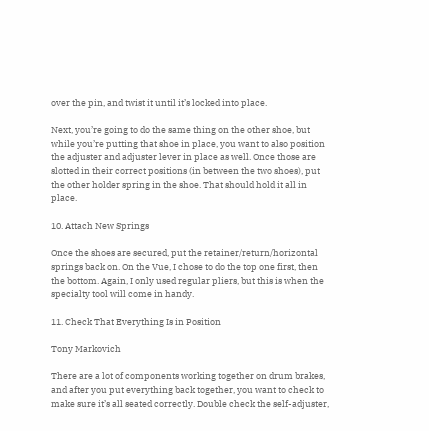over the pin, and twist it until it’s locked into place.

Next, you’re going to do the same thing on the other shoe, but while you’re putting that shoe in place, you want to also position the adjuster and adjuster lever in place as well. Once those are slotted in their correct positions (in between the two shoes), put the other holder spring in the shoe. That should hold it all in place.

10. Attach New Springs

Once the shoes are secured, put the retainer/return/horizontal springs back on. On the Vue, I chose to do the top one first, then the bottom. Again, I only used regular pliers, but this is when the specialty tool will come in handy.

11. Check That Everything Is in Position

Tony Markovich

There are a lot of components working together on drum brakes, and after you put everything back together, you want to check to make sure it’s all seated correctly. Double check the self-adjuster,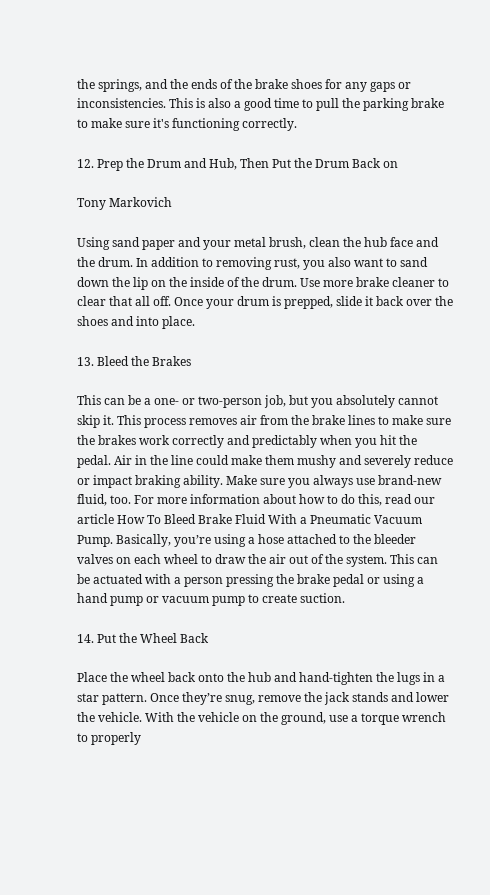the springs, and the ends of the brake shoes for any gaps or inconsistencies. This is also a good time to pull the parking brake to make sure it's functioning correctly.

12. Prep the Drum and Hub, Then Put the Drum Back on

Tony Markovich

Using sand paper and your metal brush, clean the hub face and the drum. In addition to removing rust, you also want to sand down the lip on the inside of the drum. Use more brake cleaner to clear that all off. Once your drum is prepped, slide it back over the shoes and into place.

13. Bleed the Brakes

This can be a one- or two-person job, but you absolutely cannot skip it. This process removes air from the brake lines to make sure the brakes work correctly and predictably when you hit the pedal. Air in the line could make them mushy and severely reduce or impact braking ability. Make sure you always use brand-new fluid, too. For more information about how to do this, read our article How To Bleed Brake Fluid With a Pneumatic Vacuum Pump. Basically, you’re using a hose attached to the bleeder valves on each wheel to draw the air out of the system. This can be actuated with a person pressing the brake pedal or using a hand pump or vacuum pump to create suction.

14. Put the Wheel Back

Place the wheel back onto the hub and hand-tighten the lugs in a star pattern. Once they’re snug, remove the jack stands and lower the vehicle. With the vehicle on the ground, use a torque wrench to properly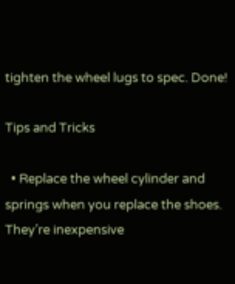tighten the wheel lugs to spec. Done!

Tips and Tricks

  • Replace the wheel cylinder and springs when you replace the shoes. They’re inexpensive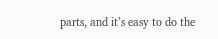parts, and it’s easy to do the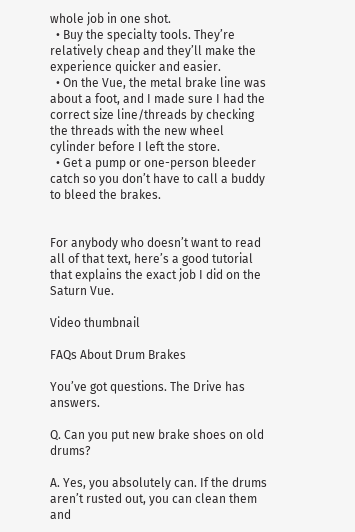whole job in one shot.
  • Buy the specialty tools. They’re relatively cheap and they’ll make the experience quicker and easier.
  • On the Vue, the metal brake line was about a foot, and I made sure I had the correct size line/threads by checking the threads with the new wheel cylinder before I left the store.
  • Get a pump or one-person bleeder catch so you don’t have to call a buddy to bleed the brakes.


For anybody who doesn’t want to read all of that text, here’s a good tutorial that explains the exact job I did on the Saturn Vue.

Video thumbnail

FAQs About Drum Brakes

You’ve got questions. The Drive has answers.

Q. Can you put new brake shoes on old drums?

A. Yes, you absolutely can. If the drums aren’t rusted out, you can clean them and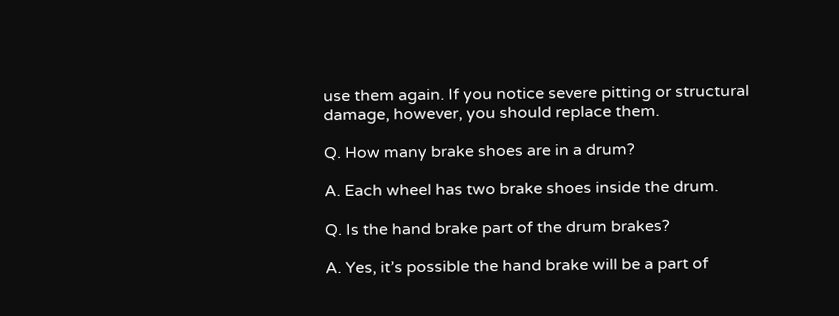use them again. If you notice severe pitting or structural damage, however, you should replace them.

Q. How many brake shoes are in a drum?

A. Each wheel has two brake shoes inside the drum.

Q. Is the hand brake part of the drum brakes?

A. Yes, it’s possible the hand brake will be a part of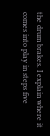the drum brakes. I explain where it comes into play in steps five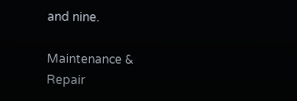and nine.

Maintenance & Repair